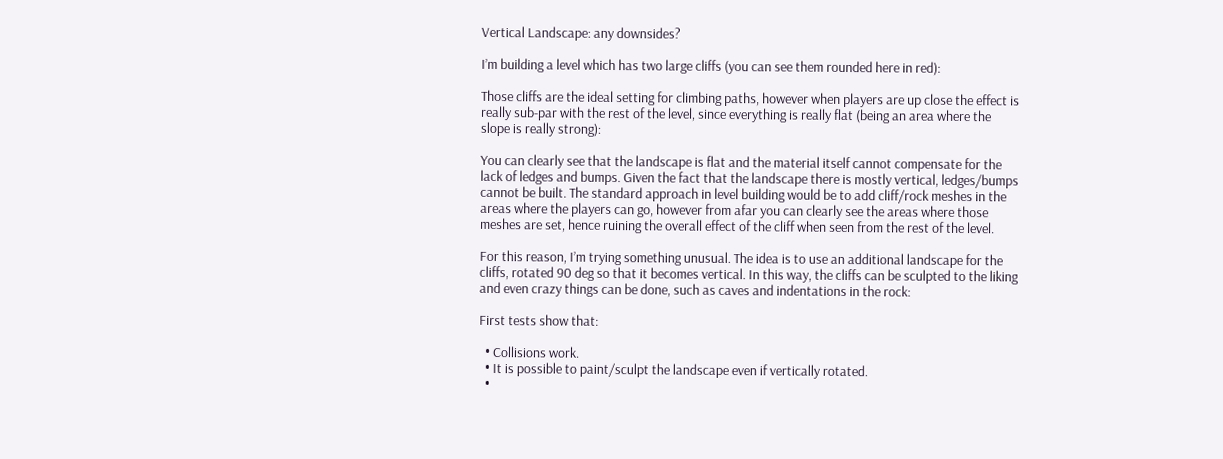Vertical Landscape: any downsides?

I’m building a level which has two large cliffs (you can see them rounded here in red):

Those cliffs are the ideal setting for climbing paths, however when players are up close the effect is really sub-par with the rest of the level, since everything is really flat (being an area where the slope is really strong):

You can clearly see that the landscape is flat and the material itself cannot compensate for the lack of ledges and bumps. Given the fact that the landscape there is mostly vertical, ledges/bumps cannot be built. The standard approach in level building would be to add cliff/rock meshes in the areas where the players can go, however from afar you can clearly see the areas where those meshes are set, hence ruining the overall effect of the cliff when seen from the rest of the level.

For this reason, I’m trying something unusual. The idea is to use an additional landscape for the cliffs, rotated 90 deg so that it becomes vertical. In this way, the cliffs can be sculpted to the liking and even crazy things can be done, such as caves and indentations in the rock:

First tests show that:

  • Collisions work.
  • It is possible to paint/sculpt the landscape even if vertically rotated.
  •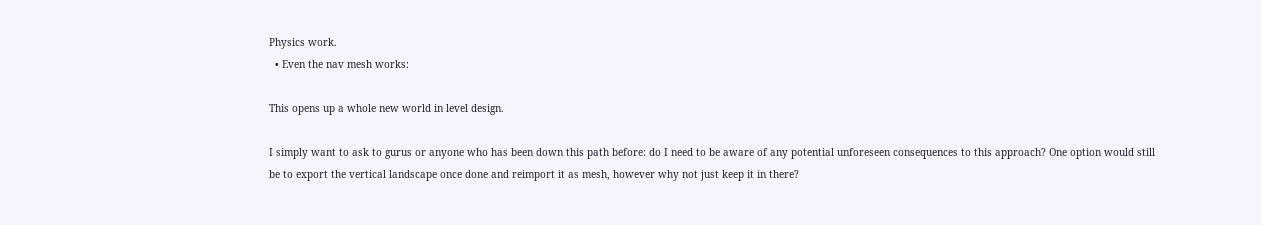Physics work.
  • Even the nav mesh works:

This opens up a whole new world in level design.

I simply want to ask to gurus or anyone who has been down this path before: do I need to be aware of any potential unforeseen consequences to this approach? One option would still be to export the vertical landscape once done and reimport it as mesh, however why not just keep it in there?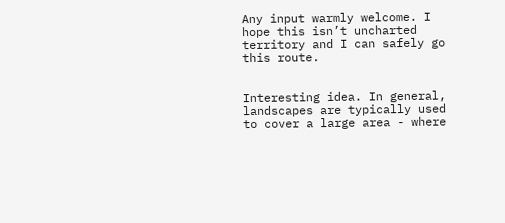Any input warmly welcome. I hope this isn’t uncharted territory and I can safely go this route.


Interesting idea. In general, landscapes are typically used to cover a large area - where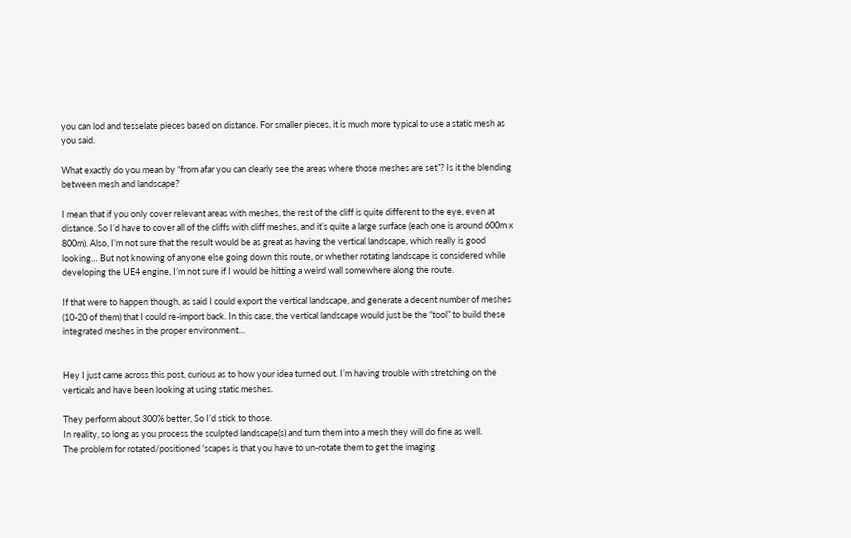you can lod and tesselate pieces based on distance. For smaller pieces, it is much more typical to use a static mesh as you said.

What exactly do you mean by “from afar you can clearly see the areas where those meshes are set”? Is it the blending between mesh and landscape?

I mean that if you only cover relevant areas with meshes, the rest of the cliff is quite different to the eye, even at distance. So I’d have to cover all of the cliffs with cliff meshes, and it’s quite a large surface (each one is around 600m x 800m). Also, I’m not sure that the result would be as great as having the vertical landscape, which really is good looking… But not knowing of anyone else going down this route, or whether rotating landscape is considered while developing the UE4 engine, I’m not sure if I would be hitting a weird wall somewhere along the route.

If that were to happen though, as said I could export the vertical landscape, and generate a decent number of meshes (10-20 of them) that I could re-import back. In this case, the vertical landscape would just be the “tool” to build these integrated meshes in the proper environment…


Hey I just came across this post, curious as to how your idea turned out. I’m having trouble with stretching on the verticals and have been looking at using static meshes.

They perform about 300% better, So I’d stick to those.
In reality, so long as you process the sculpted landscape(s) and turn them into a mesh they will do fine as well.
The problem for rotated/positioned 'scapes is that you have to un-rotate them to get the imaging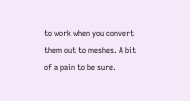to work when you convert them out to meshes. A bit of a pain to be sure.